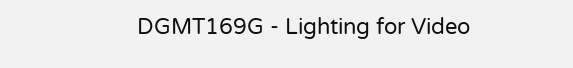DGMT169G - Lighting for Video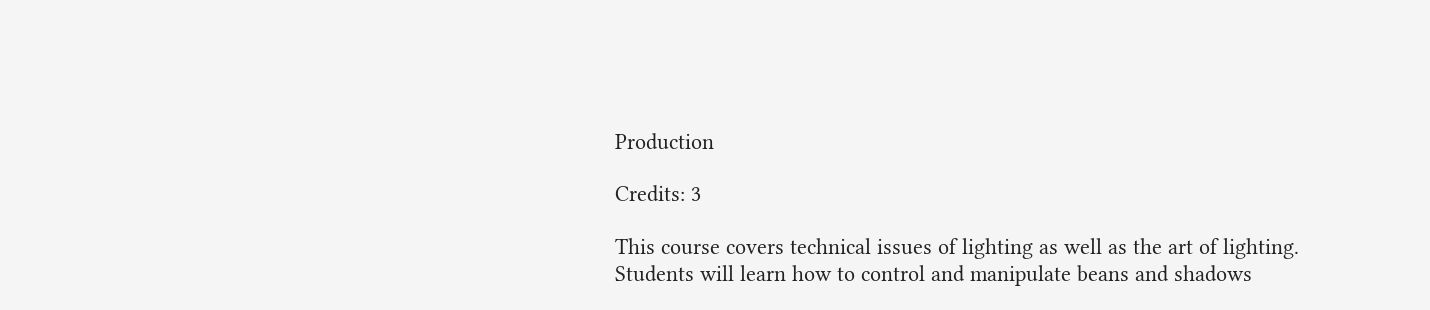Production

Credits: 3

This course covers technical issues of lighting as well as the art of lighting. Students will learn how to control and manipulate beans and shadows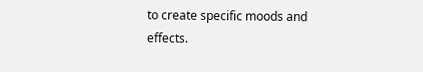to create specific moods and effects.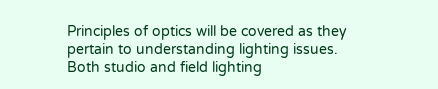Principles of optics will be covered as they pertain to understanding lighting issues. Both studio and field lighting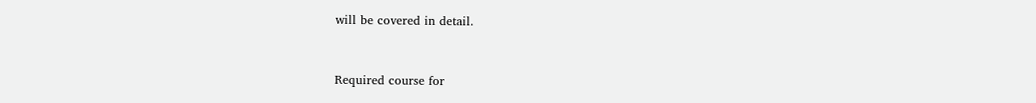will be covered in detail.


Required course for